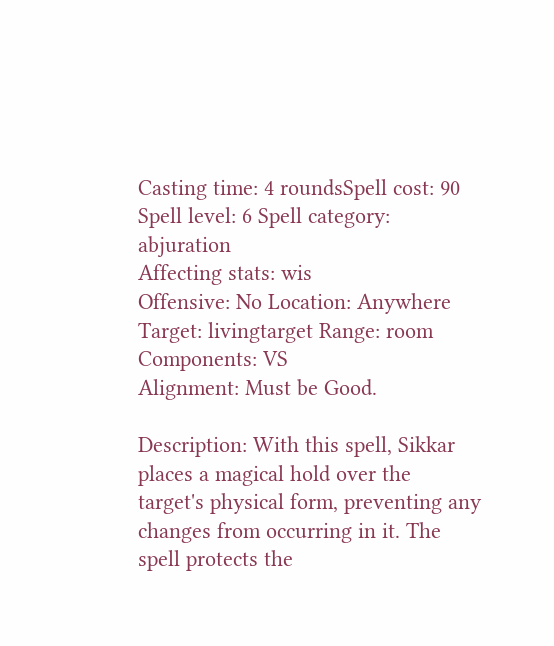Casting time: 4 roundsSpell cost: 90
Spell level: 6 Spell category: abjuration
Affecting stats: wis
Offensive: No Location: Anywhere
Target: livingtarget Range: room
Components: VS
Alignment: Must be Good.

Description: With this spell, Sikkar places a magical hold over the target's physical form, preventing any changes from occurring in it. The spell protects the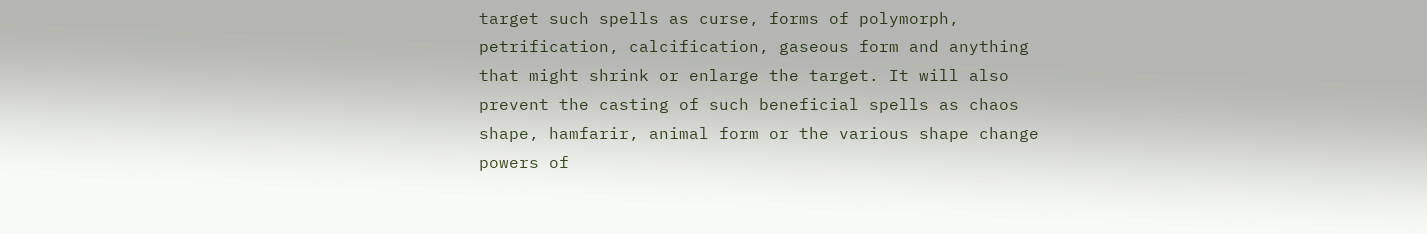target such spells as curse, forms of polymorph, petrification, calcification, gaseous form and anything that might shrink or enlarge the target. It will also prevent the casting of such beneficial spells as chaos shape, hamfarir, animal form or the various shape change powers of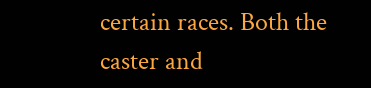certain races. Both the caster and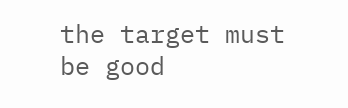the target must be good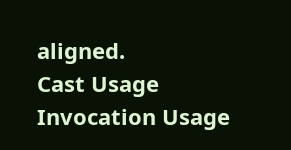aligned.
Cast Usage
Invocation Usage